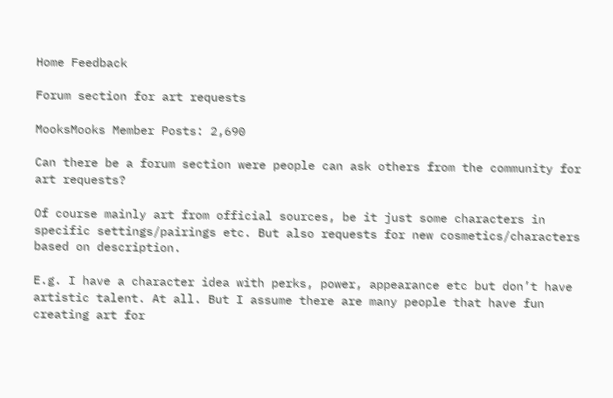Home Feedback

Forum section for art requests

MooksMooks Member Posts: 2,690

Can there be a forum section were people can ask others from the community for art requests?

Of course mainly art from official sources, be it just some characters in specific settings/pairings etc. But also requests for new cosmetics/characters based on description.

E.g. I have a character idea with perks, power, appearance etc but don’t have artistic talent. At all. But I assume there are many people that have fun creating art for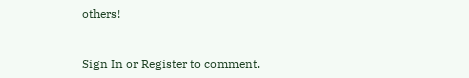others!


Sign In or Register to comment.